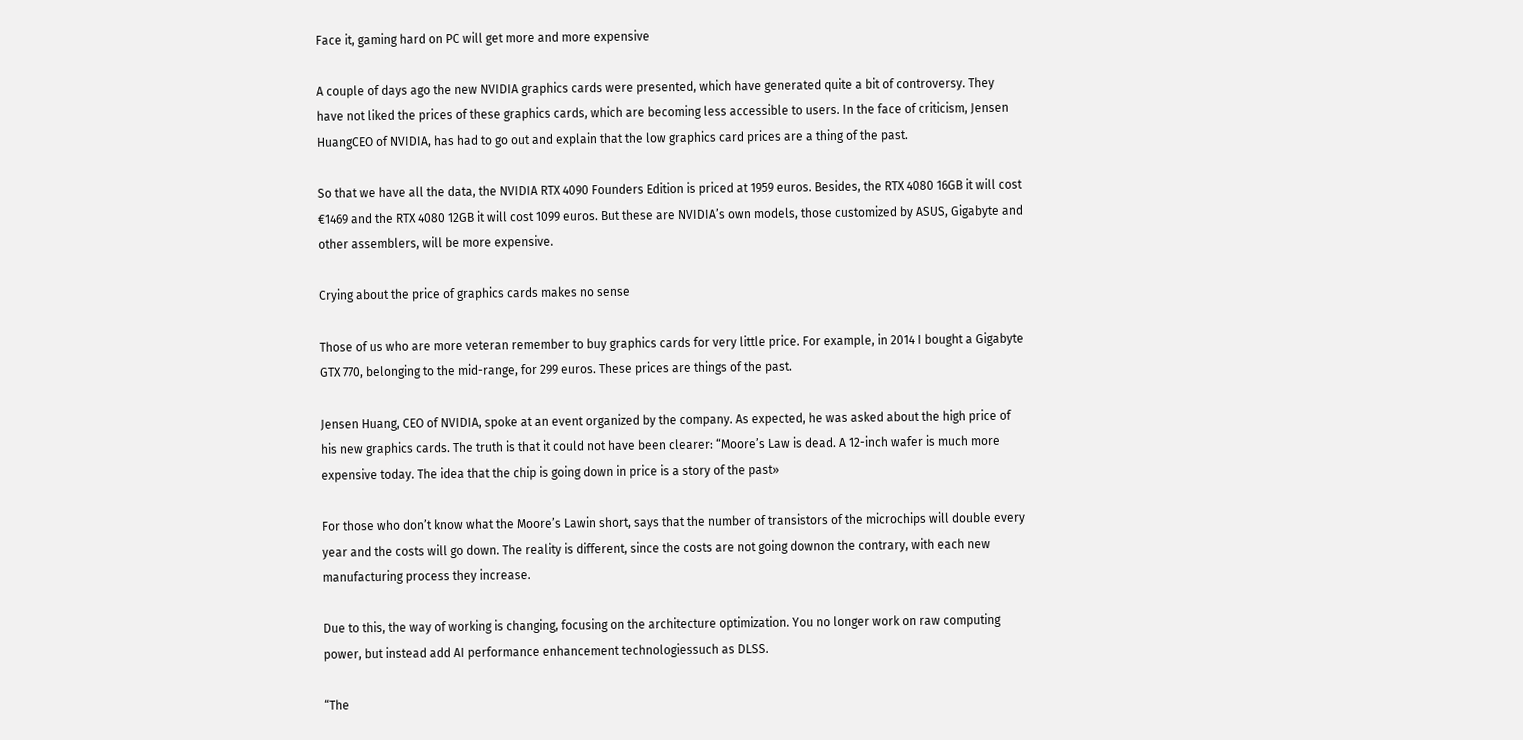Face it, gaming hard on PC will get more and more expensive

A couple of days ago the new NVIDIA graphics cards were presented, which have generated quite a bit of controversy. They have not liked the prices of these graphics cards, which are becoming less accessible to users. In the face of criticism, Jensen HuangCEO of NVIDIA, has had to go out and explain that the low graphics card prices are a thing of the past.

So that we have all the data, the NVIDIA RTX 4090 Founders Edition is priced at 1959 euros. Besides, the RTX 4080 16GB it will cost €1469 and the RTX 4080 12GB it will cost 1099 euros. But these are NVIDIA’s own models, those customized by ASUS, Gigabyte and other assemblers, will be more expensive.

Crying about the price of graphics cards makes no sense

Those of us who are more veteran remember to buy graphics cards for very little price. For example, in 2014 I bought a Gigabyte GTX 770, belonging to the mid-range, for 299 euros. These prices are things of the past.

Jensen Huang, CEO of NVIDIA, spoke at an event organized by the company. As expected, he was asked about the high price of his new graphics cards. The truth is that it could not have been clearer: “Moore’s Law is dead. A 12-inch wafer is much more expensive today. The idea that the chip is going down in price is a story of the past»

For those who don’t know what the Moore’s Lawin short, says that the number of transistors of the microchips will double every year and the costs will go down. The reality is different, since the costs are not going downon the contrary, with each new manufacturing process they increase.

Due to this, the way of working is changing, focusing on the architecture optimization. You no longer work on raw computing power, but instead add AI performance enhancement technologiessuch as DLSS.

“The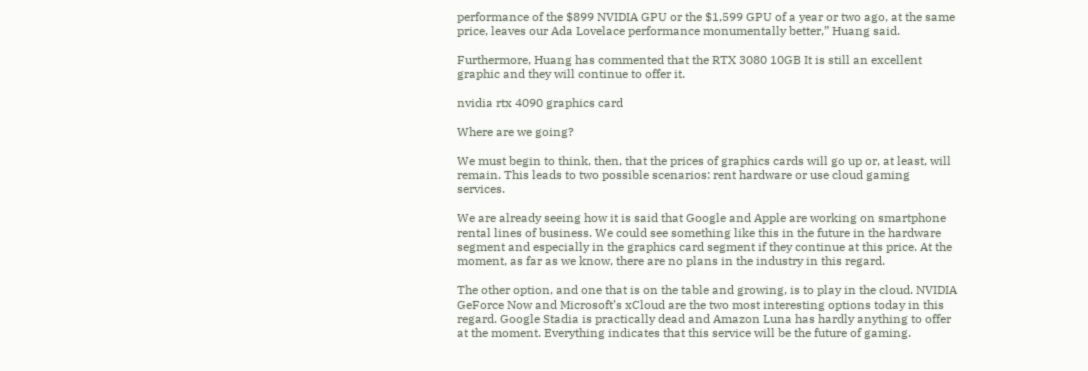performance of the $899 NVIDIA GPU or the $1,599 GPU of a year or two ago, at the same price, leaves our Ada Lovelace performance monumentally better,” Huang said.

Furthermore, Huang has commented that the RTX 3080 10GB It is still an excellent graphic and they will continue to offer it.

nvidia rtx 4090 graphics card

Where are we going?

We must begin to think, then, that the prices of graphics cards will go up or, at least, will remain. This leads to two possible scenarios: rent hardware or use cloud gaming services.

We are already seeing how it is said that Google and Apple are working on smartphone rental lines of business. We could see something like this in the future in the hardware segment and especially in the graphics card segment if they continue at this price. At the moment, as far as we know, there are no plans in the industry in this regard.

The other option, and one that is on the table and growing, is to play in the cloud. NVIDIA GeForce Now and Microsoft’s xCloud are the two most interesting options today in this regard. Google Stadia is practically dead and Amazon Luna has hardly anything to offer at the moment. Everything indicates that this service will be the future of gaming.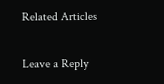Related Articles

Leave a Reply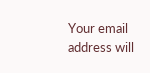Your email address will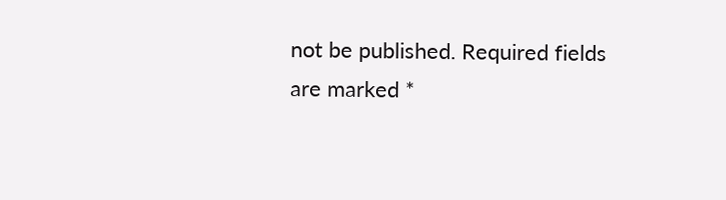not be published. Required fields are marked *